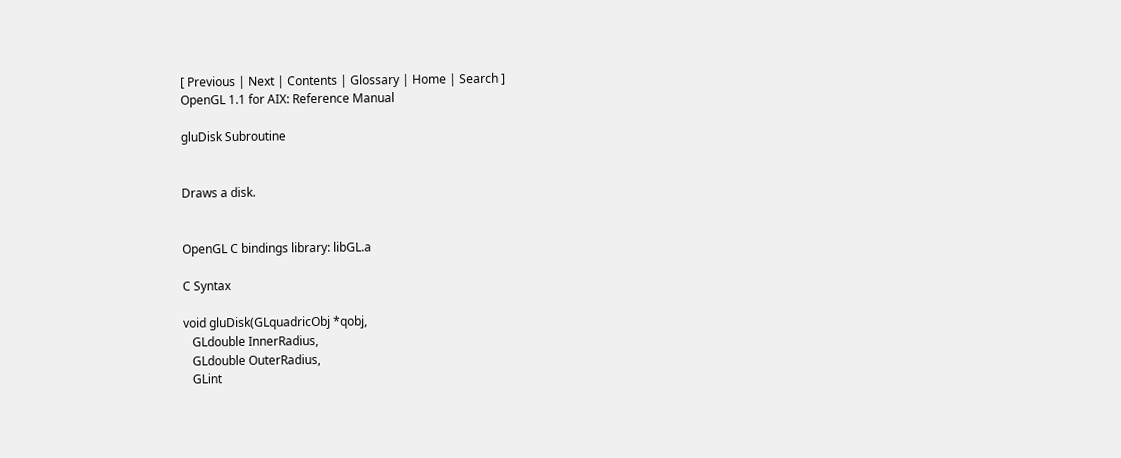[ Previous | Next | Contents | Glossary | Home | Search ]
OpenGL 1.1 for AIX: Reference Manual

gluDisk Subroutine


Draws a disk.


OpenGL C bindings library: libGL.a

C Syntax

void gluDisk(GLquadricObj *qobj,
   GLdouble InnerRadius,
   GLdouble OuterRadius,
   GLint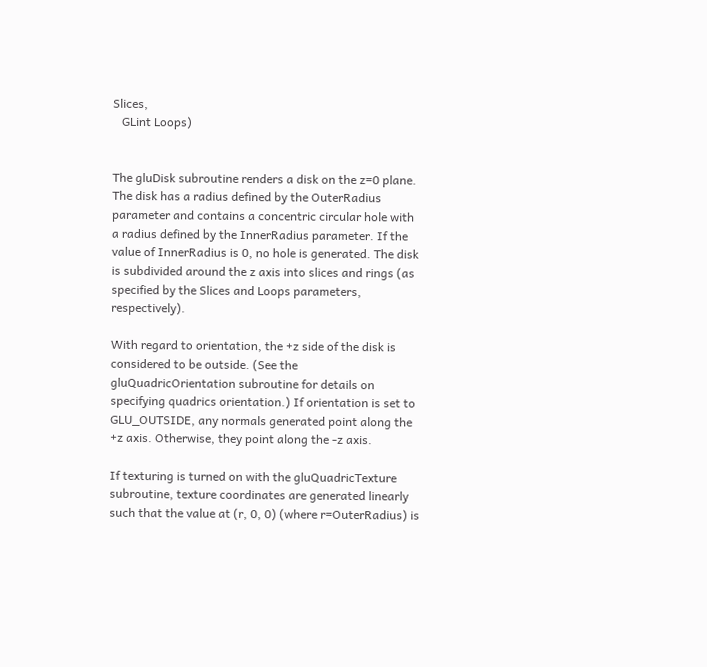Slices,
   GLint Loops)


The gluDisk subroutine renders a disk on the z=0 plane. The disk has a radius defined by the OuterRadius parameter and contains a concentric circular hole with a radius defined by the InnerRadius parameter. If the value of InnerRadius is 0, no hole is generated. The disk is subdivided around the z axis into slices and rings (as specified by the Slices and Loops parameters, respectively).

With regard to orientation, the +z side of the disk is considered to be outside. (See the gluQuadricOrientation subroutine for details on specifying quadrics orientation.) If orientation is set to GLU_OUTSIDE, any normals generated point along the +z axis. Otherwise, they point along the -z axis.

If texturing is turned on with the gluQuadricTexture subroutine, texture coordinates are generated linearly such that the value at (r, 0, 0) (where r=OuterRadius) is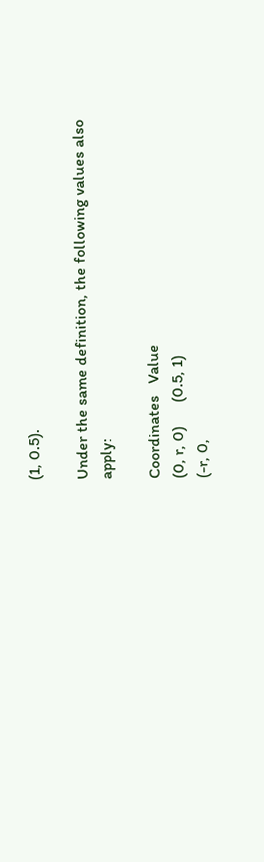(1, 0.5).

Under the same definition, the following values also apply:

Coordinates   Value
(0, r, 0)      (0.5, 1)
(-r, 0,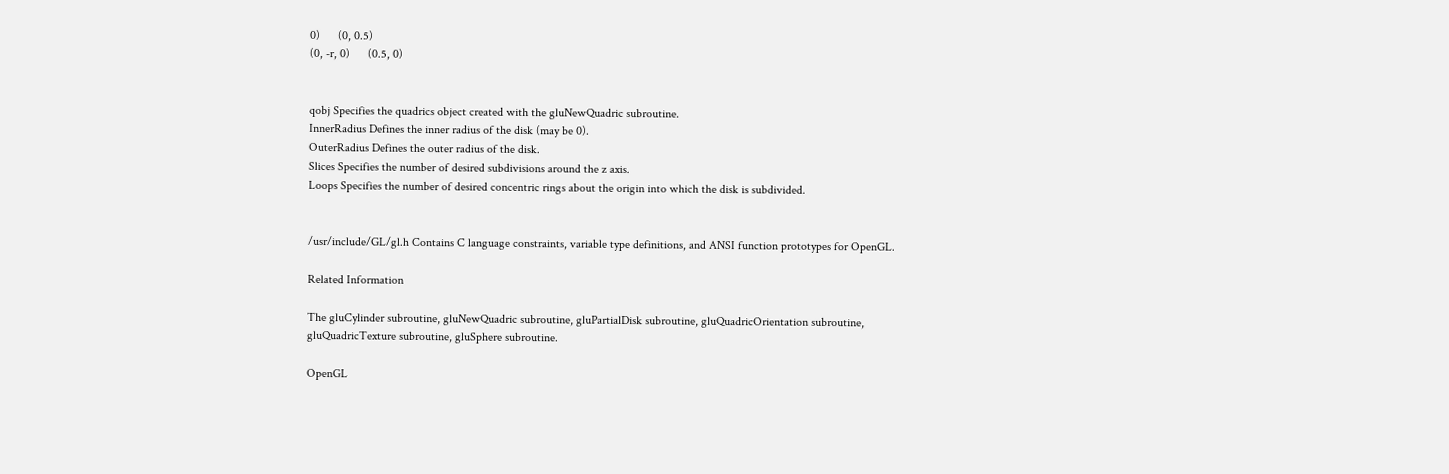0)      (0, 0.5)
(0, -r, 0)      (0.5, 0)


qobj Specifies the quadrics object created with the gluNewQuadric subroutine.
InnerRadius Defines the inner radius of the disk (may be 0).
OuterRadius Defines the outer radius of the disk.
Slices Specifies the number of desired subdivisions around the z axis.
Loops Specifies the number of desired concentric rings about the origin into which the disk is subdivided.


/usr/include/GL/gl.h Contains C language constraints, variable type definitions, and ANSI function prototypes for OpenGL.

Related Information

The gluCylinder subroutine, gluNewQuadric subroutine, gluPartialDisk subroutine, gluQuadricOrientation subroutine, gluQuadricTexture subroutine, gluSphere subroutine.

OpenGL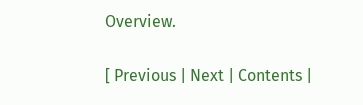Overview.

[ Previous | Next | Contents |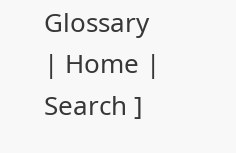Glossary | Home | Search ]